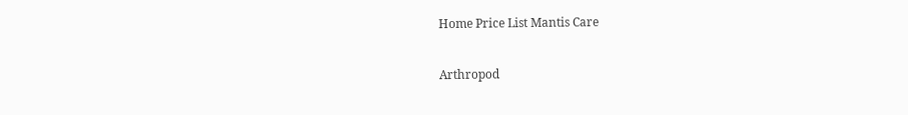Home Price List Mantis Care

Arthropod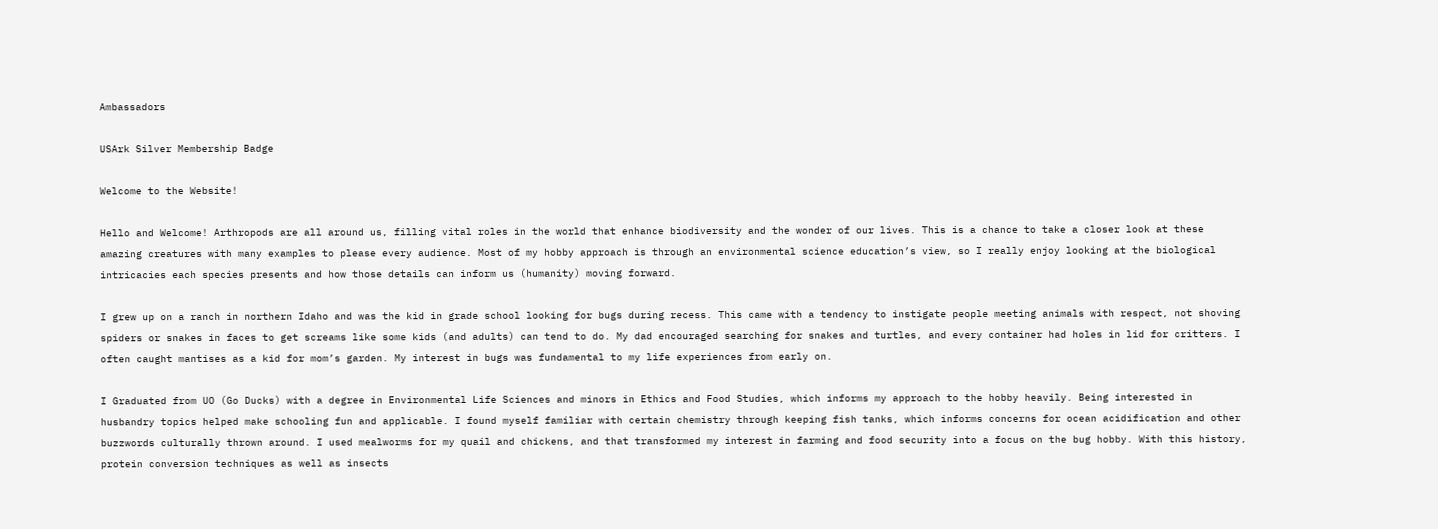Ambassadors

USArk Silver Membership Badge

Welcome to the Website!

Hello and Welcome! Arthropods are all around us, filling vital roles in the world that enhance biodiversity and the wonder of our lives. This is a chance to take a closer look at these amazing creatures with many examples to please every audience. Most of my hobby approach is through an environmental science education’s view, so I really enjoy looking at the biological intricacies each species presents and how those details can inform us (humanity) moving forward.

I grew up on a ranch in northern Idaho and was the kid in grade school looking for bugs during recess. This came with a tendency to instigate people meeting animals with respect, not shoving spiders or snakes in faces to get screams like some kids (and adults) can tend to do. My dad encouraged searching for snakes and turtles, and every container had holes in lid for critters. I often caught mantises as a kid for mom’s garden. My interest in bugs was fundamental to my life experiences from early on.

I Graduated from UO (Go Ducks) with a degree in Environmental Life Sciences and minors in Ethics and Food Studies, which informs my approach to the hobby heavily. Being interested in husbandry topics helped make schooling fun and applicable. I found myself familiar with certain chemistry through keeping fish tanks, which informs concerns for ocean acidification and other buzzwords culturally thrown around. I used mealworms for my quail and chickens, and that transformed my interest in farming and food security into a focus on the bug hobby. With this history, protein conversion techniques as well as insects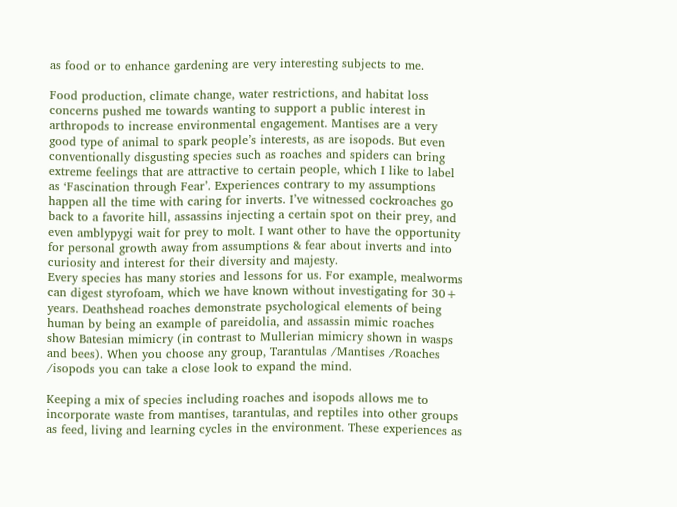as food or to enhance gardening are very interesting subjects to me.

Food production, climate change, water restrictions, and habitat loss concerns pushed me towards wanting to support a public interest in arthropods to increase environmental engagement. Mantises are a very good type of animal to spark people’s interests, as are isopods. But even conventionally disgusting species such as roaches and spiders can bring extreme feelings that are attractive to certain people, which I like to label as ‘Fascination through Fear’. Experiences contrary to my assumptions happen all the time with caring for inverts. I’ve witnessed cockroaches go back to a favorite hill, assassins injecting a certain spot on their prey, and even amblypygi wait for prey to molt. I want other to have the opportunity for personal growth away from assumptions & fear about inverts and into curiosity and interest for their diversity and majesty.
Every species has many stories and lessons for us. For example, mealworms can digest styrofoam, which we have known without investigating for 30+ years. Deathshead roaches demonstrate psychological elements of being human by being an example of pareidolia, and assassin mimic roaches show Batesian mimicry (in contrast to Mullerian mimicry shown in wasps and bees). When you choose any group, Tarantulas /Mantises /Roaches /isopods you can take a close look to expand the mind.

Keeping a mix of species including roaches and isopods allows me to incorporate waste from mantises, tarantulas, and reptiles into other groups as feed, living and learning cycles in the environment. These experiences as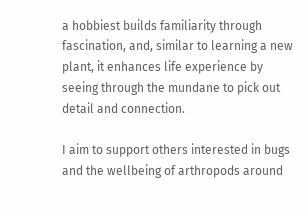a hobbiest builds familiarity through fascination, and, similar to learning a new plant, it enhances life experience by seeing through the mundane to pick out detail and connection.

I aim to support others interested in bugs and the wellbeing of arthropods around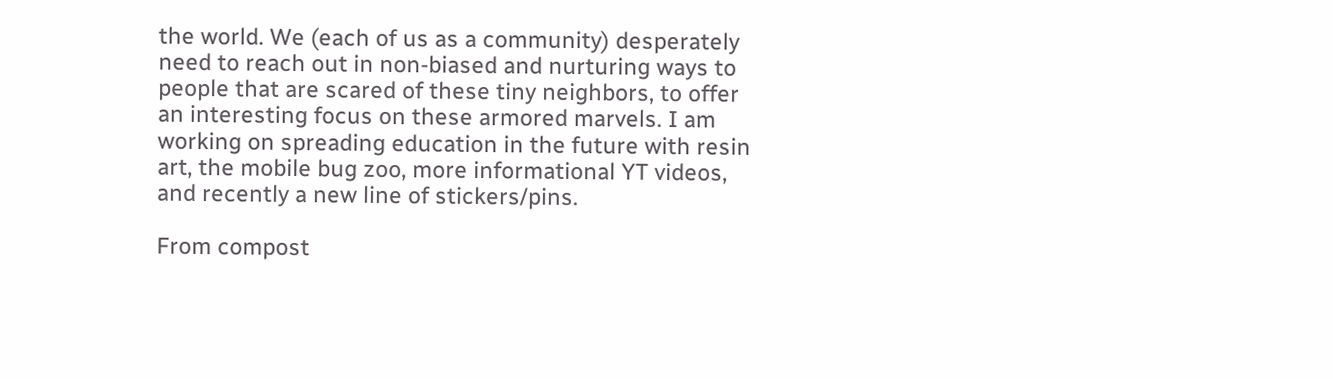the world. We (each of us as a community) desperately need to reach out in non-biased and nurturing ways to people that are scared of these tiny neighbors, to offer an interesting focus on these armored marvels. I am working on spreading education in the future with resin art, the mobile bug zoo, more informational YT videos, and recently a new line of stickers/pins.

From compost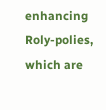enhancing Roly-polies, which are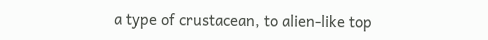a type of crustacean, to alien-like top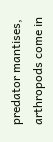predator mantises, arthropods come in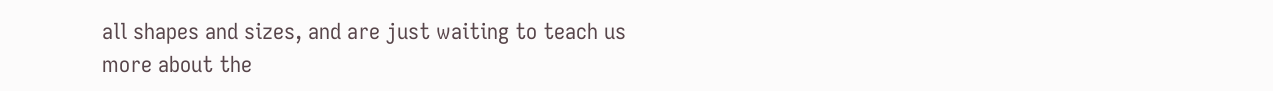all shapes and sizes, and are just waiting to teach us more about the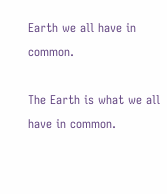Earth we all have in common.

The Earth is what we all have in common.